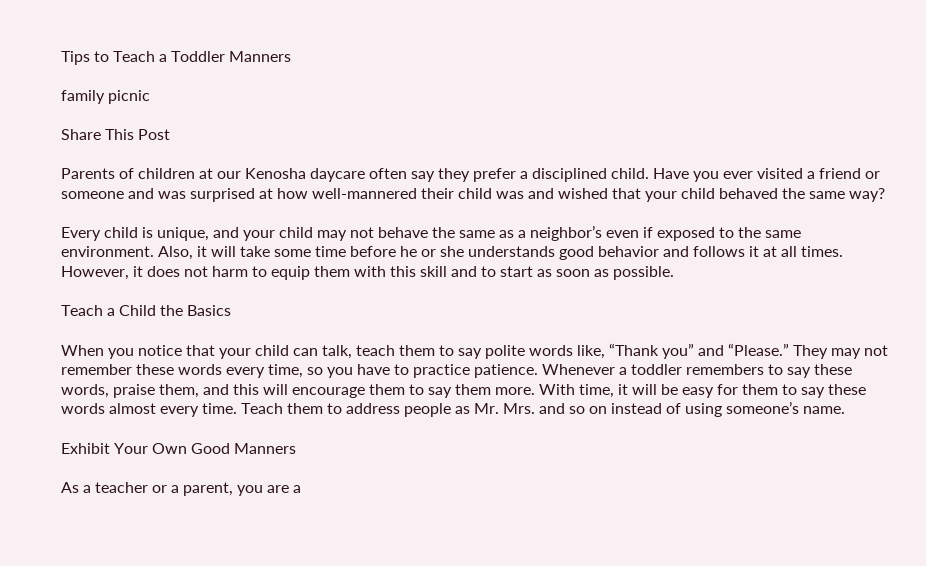Tips to Teach a Toddler Manners

family picnic

Share This Post

Parents of children at our Kenosha daycare often say they prefer a disciplined child. Have you ever visited a friend or someone and was surprised at how well-mannered their child was and wished that your child behaved the same way?

Every child is unique, and your child may not behave the same as a neighbor’s even if exposed to the same environment. Also, it will take some time before he or she understands good behavior and follows it at all times. However, it does not harm to equip them with this skill and to start as soon as possible.

Teach a Child the Basics

When you notice that your child can talk, teach them to say polite words like, “Thank you” and “Please.” They may not remember these words every time, so you have to practice patience. Whenever a toddler remembers to say these words, praise them, and this will encourage them to say them more. With time, it will be easy for them to say these words almost every time. Teach them to address people as Mr. Mrs. and so on instead of using someone’s name.

Exhibit Your Own Good Manners

As a teacher or a parent, you are a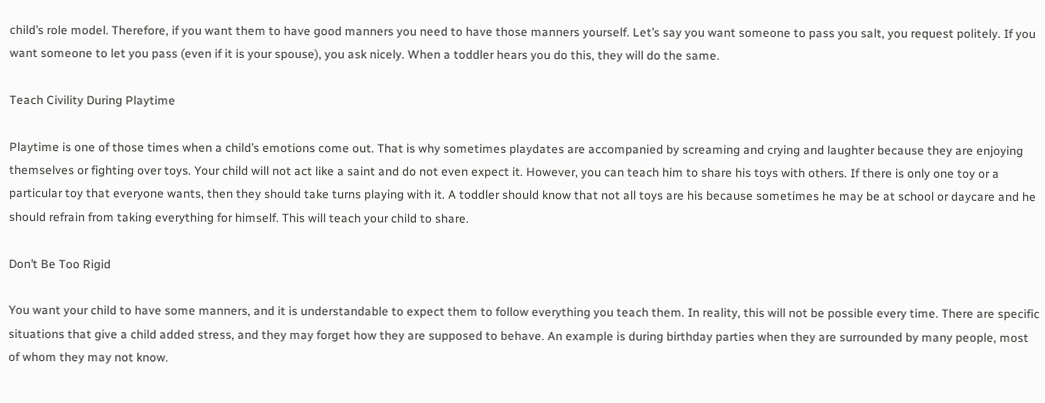child’s role model. Therefore, if you want them to have good manners you need to have those manners yourself. Let’s say you want someone to pass you salt, you request politely. If you want someone to let you pass (even if it is your spouse), you ask nicely. When a toddler hears you do this, they will do the same.

Teach Civility During Playtime

Playtime is one of those times when a child’s emotions come out. That is why sometimes playdates are accompanied by screaming and crying and laughter because they are enjoying themselves or fighting over toys. Your child will not act like a saint and do not even expect it. However, you can teach him to share his toys with others. If there is only one toy or a particular toy that everyone wants, then they should take turns playing with it. A toddler should know that not all toys are his because sometimes he may be at school or daycare and he should refrain from taking everything for himself. This will teach your child to share.

Don’t Be Too Rigid

You want your child to have some manners, and it is understandable to expect them to follow everything you teach them. In reality, this will not be possible every time. There are specific situations that give a child added stress, and they may forget how they are supposed to behave. An example is during birthday parties when they are surrounded by many people, most of whom they may not know.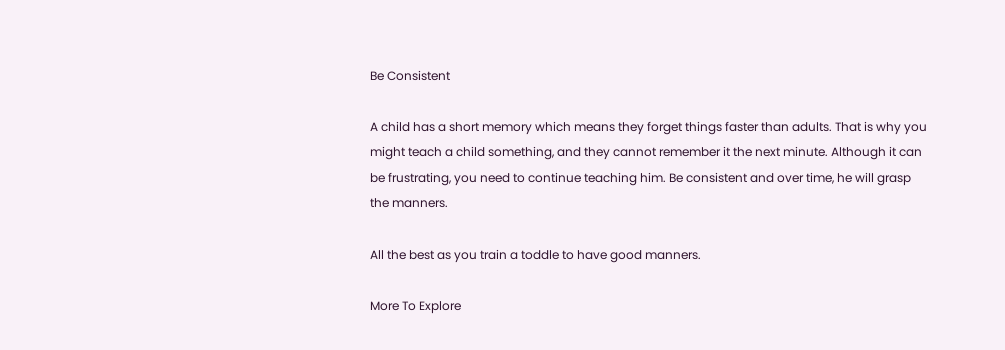Be Consistent

A child has a short memory which means they forget things faster than adults. That is why you might teach a child something, and they cannot remember it the next minute. Although it can be frustrating, you need to continue teaching him. Be consistent and over time, he will grasp the manners.

All the best as you train a toddle to have good manners.

More To Explore